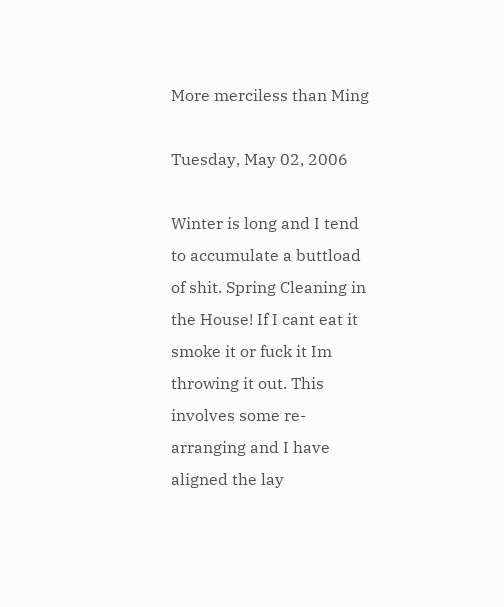More merciless than Ming

Tuesday, May 02, 2006

Winter is long and I tend to accumulate a buttload of shit. Spring Cleaning in the House! If I cant eat it smoke it or fuck it Im throwing it out. This involves some re-arranging and I have aligned the lay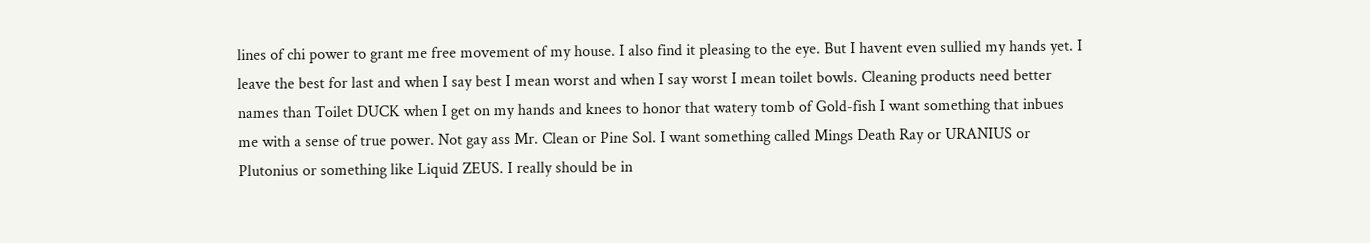lines of chi power to grant me free movement of my house. I also find it pleasing to the eye. But I havent even sullied my hands yet. I leave the best for last and when I say best I mean worst and when I say worst I mean toilet bowls. Cleaning products need better names than Toilet DUCK when I get on my hands and knees to honor that watery tomb of Gold-fish I want something that inbues me with a sense of true power. Not gay ass Mr. Clean or Pine Sol. I want something called Mings Death Ray or URANIUS or Plutonius or something like Liquid ZEUS. I really should be in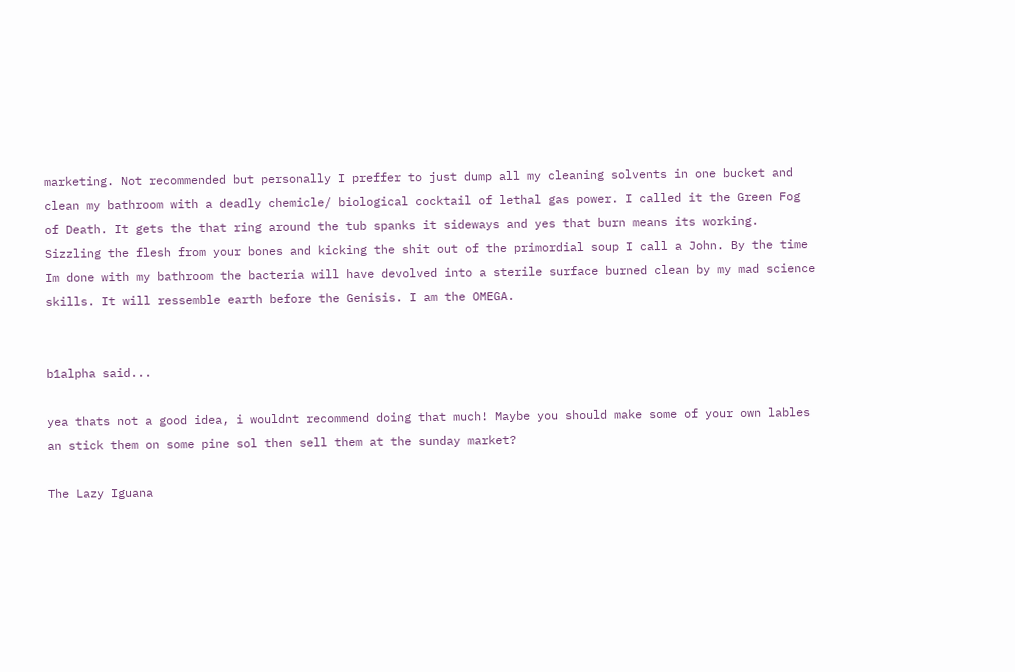marketing. Not recommended but personally I preffer to just dump all my cleaning solvents in one bucket and clean my bathroom with a deadly chemicle/ biological cocktail of lethal gas power. I called it the Green Fog of Death. It gets the that ring around the tub spanks it sideways and yes that burn means its working. Sizzling the flesh from your bones and kicking the shit out of the primordial soup I call a John. By the time Im done with my bathroom the bacteria will have devolved into a sterile surface burned clean by my mad science skills. It will ressemble earth before the Genisis. I am the OMEGA.


b1alpha said...

yea thats not a good idea, i wouldnt recommend doing that much! Maybe you should make some of your own lables an stick them on some pine sol then sell them at the sunday market?

The Lazy Iguana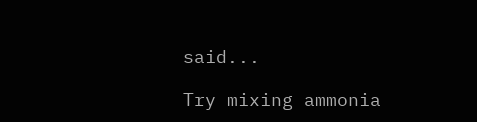said...

Try mixing ammonia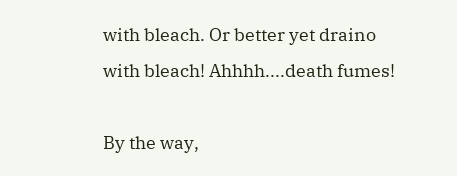with bleach. Or better yet draino with bleach! Ahhhh....death fumes!

By the way,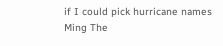if I could pick hurricane names Ming The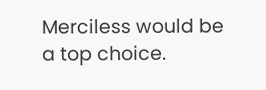Merciless would be a top choice.